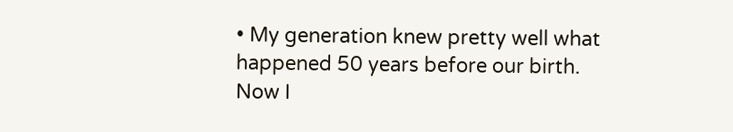• My generation knew pretty well what happened 50 years before our birth. Now I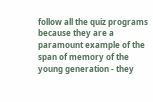follow all the quiz programs because they are a paramount example of the span of memory of the young generation - they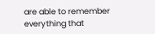are able to remember everything that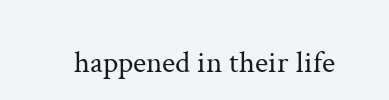happened in their life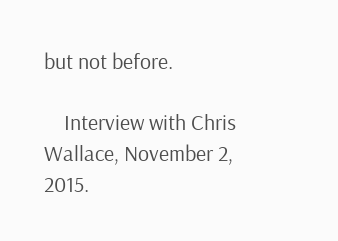but not before.

    Interview with Chris Wallace, November 2, 2015.